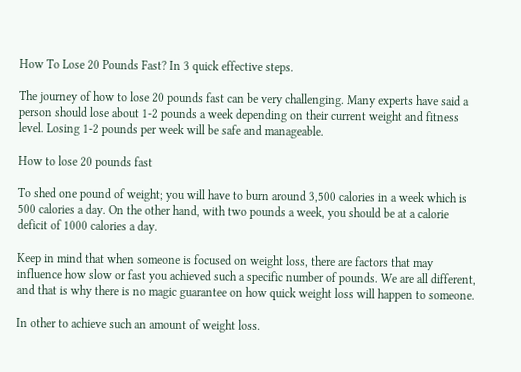How To Lose 20 Pounds Fast? In 3 quick effective steps.

The journey of how to lose 20 pounds fast can be very challenging. Many experts have said a person should lose about 1-2 pounds a week depending on their current weight and fitness level. Losing 1-2 pounds per week will be safe and manageable.

How to lose 20 pounds fast

To shed one pound of weight; you will have to burn around 3,500 calories in a week which is 500 calories a day. On the other hand, with two pounds a week, you should be at a calorie deficit of 1000 calories a day.

Keep in mind that when someone is focused on weight loss, there are factors that may influence how slow or fast you achieved such a specific number of pounds. We are all different, and that is why there is no magic guarantee on how quick weight loss will happen to someone.

In other to achieve such an amount of weight loss.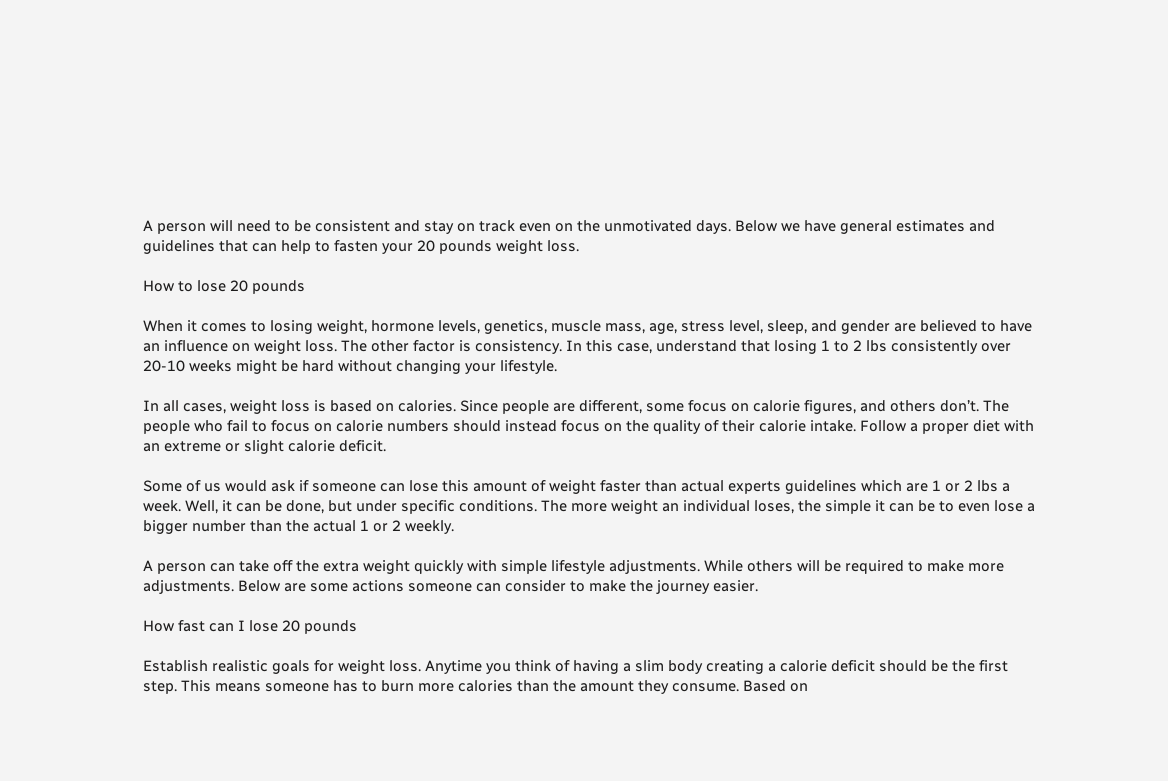A person will need to be consistent and stay on track even on the unmotivated days. Below we have general estimates and guidelines that can help to fasten your 20 pounds weight loss.

How to lose 20 pounds

When it comes to losing weight, hormone levels, genetics, muscle mass, age, stress level, sleep, and gender are believed to have an influence on weight loss. The other factor is consistency. In this case, understand that losing 1 to 2 lbs consistently over 20-10 weeks might be hard without changing your lifestyle.

In all cases, weight loss is based on calories. Since people are different, some focus on calorie figures, and others don’t. The people who fail to focus on calorie numbers should instead focus on the quality of their calorie intake. Follow a proper diet with an extreme or slight calorie deficit.

Some of us would ask if someone can lose this amount of weight faster than actual experts guidelines which are 1 or 2 lbs a week. Well, it can be done, but under specific conditions. The more weight an individual loses, the simple it can be to even lose a bigger number than the actual 1 or 2 weekly.

A person can take off the extra weight quickly with simple lifestyle adjustments. While others will be required to make more adjustments. Below are some actions someone can consider to make the journey easier.

How fast can I lose 20 pounds

Establish realistic goals for weight loss. Anytime you think of having a slim body creating a calorie deficit should be the first step. This means someone has to burn more calories than the amount they consume. Based on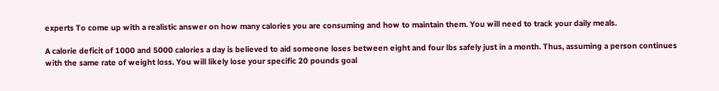experts To come up with a realistic answer on how many calories you are consuming and how to maintain them. You will need to track your daily meals.

A calorie deficit of 1000 and 5000 calories a day is believed to aid someone loses between eight and four lbs safely just in a month. Thus, assuming a person continues with the same rate of weight loss. You will likely lose your specific 20 pounds goal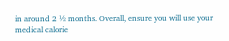in around 2 ½ months. Overall, ensure you will use your medical calorie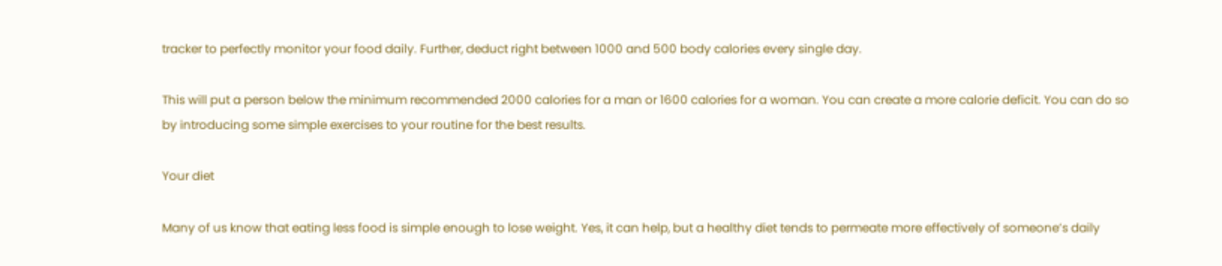tracker to perfectly monitor your food daily. Further, deduct right between 1000 and 500 body calories every single day.

This will put a person below the minimum recommended 2000 calories for a man or 1600 calories for a woman. You can create a more calorie deficit. You can do so by introducing some simple exercises to your routine for the best results.

Your diet

Many of us know that eating less food is simple enough to lose weight. Yes, it can help, but a healthy diet tends to permeate more effectively of someone’s daily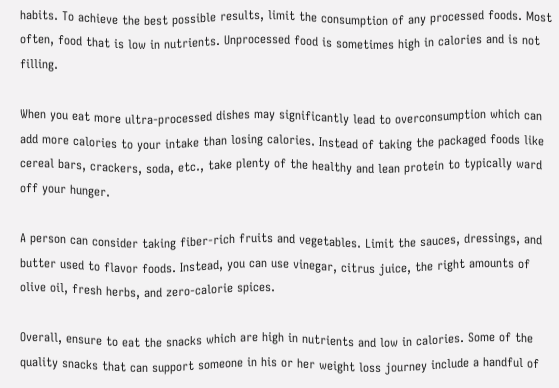habits. To achieve the best possible results, limit the consumption of any processed foods. Most often, food that is low in nutrients. Unprocessed food is sometimes high in calories and is not filling.

When you eat more ultra-processed dishes may significantly lead to overconsumption which can add more calories to your intake than losing calories. Instead of taking the packaged foods like cereal bars, crackers, soda, etc., take plenty of the healthy and lean protein to typically ward off your hunger.

A person can consider taking fiber-rich fruits and vegetables. Limit the sauces, dressings, and butter used to flavor foods. Instead, you can use vinegar, citrus juice, the right amounts of olive oil, fresh herbs, and zero-calorie spices.

Overall, ensure to eat the snacks which are high in nutrients and low in calories. Some of the quality snacks that can support someone in his or her weight loss journey include a handful of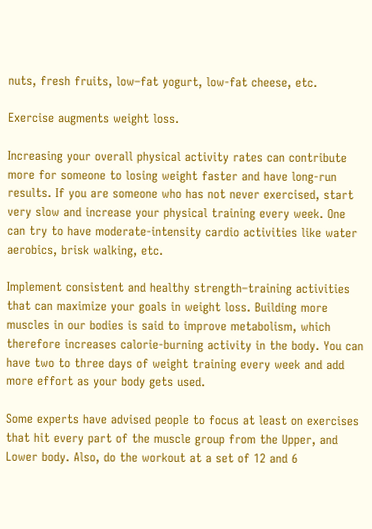nuts, fresh fruits, low–fat yogurt, low-fat cheese, etc.

Exercise augments weight loss.

Increasing your overall physical activity rates can contribute more for someone to losing weight faster and have long-run results. If you are someone who has not never exercised, start very slow and increase your physical training every week. One can try to have moderate-intensity cardio activities like water aerobics, brisk walking, etc.

Implement consistent and healthy strength–training activities that can maximize your goals in weight loss. Building more muscles in our bodies is said to improve metabolism, which therefore increases calorie-burning activity in the body. You can have two to three days of weight training every week and add more effort as your body gets used.

Some experts have advised people to focus at least on exercises that hit every part of the muscle group from the Upper, and Lower body. Also, do the workout at a set of 12 and 6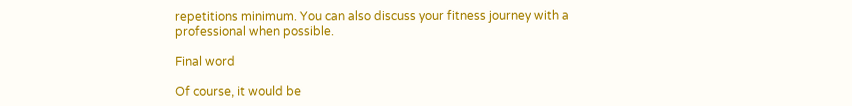repetitions minimum. You can also discuss your fitness journey with a professional when possible.

Final word

Of course, it would be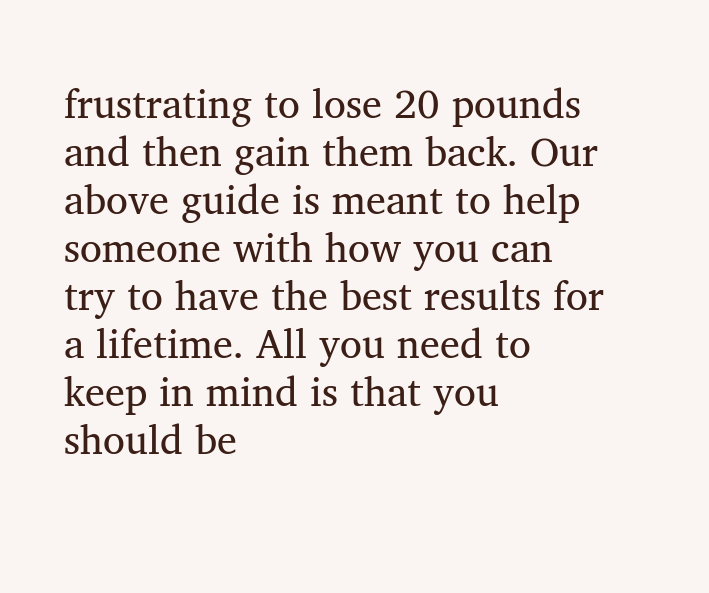frustrating to lose 20 pounds and then gain them back. Our above guide is meant to help someone with how you can try to have the best results for a lifetime. All you need to keep in mind is that you should be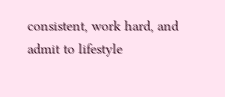consistent, work hard, and admit to lifestyle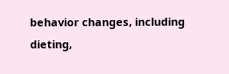behavior changes, including dieting,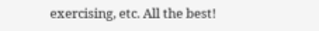exercising, etc. All the best!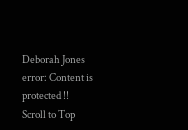Deborah Jones
error: Content is protected !!
Scroll to Top